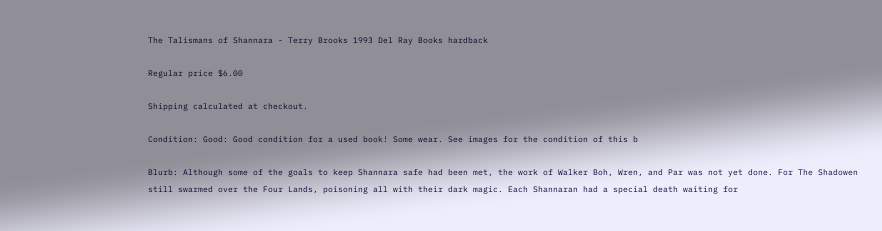The Talismans of Shannara - Terry Brooks 1993 Del Ray Books hardback

Regular price $6.00

Shipping calculated at checkout.

Condition: Good: Good condition for a used book! Some wear. See images for the condition of this b

Blurb: Although some of the goals to keep Shannara safe had been met, the work of Walker Boh, Wren, and Par was not yet done. For The Shadowen still swarmed over the Four Lands, poisoning all with their dark magic. Each Shannaran had a special death waiting for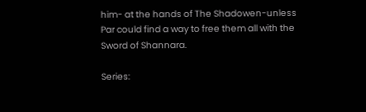him- at the hands of The Shadowen-unless Par could find a way to free them all with the Sword of Shannara.

Series: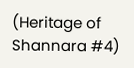(Heritage of Shannara #4)